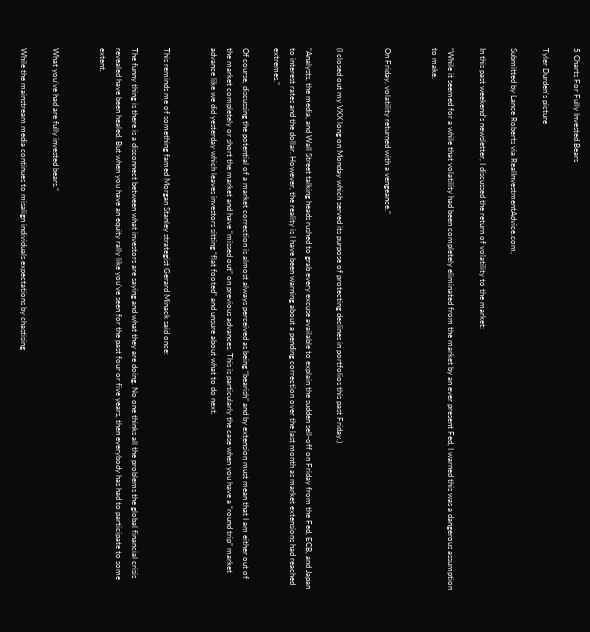5 Charts For Fully Invested Bears

Tyler Durden's picture

Submitted by Lance Roberts via RealInvestmentAdvice.com,

In this past weekend’s newsletter, I discussed the return of volatility to the market:

“While it seemed for a while that volatility had been completely eliminated from the market by an ever present Fed, I warned this was a dangerous assumption to make.


On Friday, volatility returned with a vengeance.”


(I closed out my VXX long on Monday which served its purpose of protecting declines in portfolios this past Friday.)

“Analysts, the media, and Wall Street talking heads rushed to grab every excuse available to explain the sudden sell-off on Friday from the Fed, ECB, and Japan to interest rates and the dollar. However, the reality is I have been warning about a pending correction over the last month as market extensions had reached extremes.”

Of course, discussing the potential of a market correction is almost always perceived as being “bearish” and by extension must mean that I am either out of the market completely or short the market and have “missed out” on previous advances. This is particularly the case when you have a “round trip” market advance like we did yesterday which leaves investors sitting “flat footed” and unsure about what to do next.


This reminds me of something famed Morgan Stanley strategist Gerard Minack said once:

The funny thing is there is a disconnect between what investors are saying and what they are doing. No one thinks all the problems the global financial crisis revealed have been healed. But when you have an equity rally like you’ve seen for the past four or five years, then everybody has had to participate to some extent.


What you’ve had are fully invested bears.”

While the mainstream media continues to misalign individuals expectations by chastising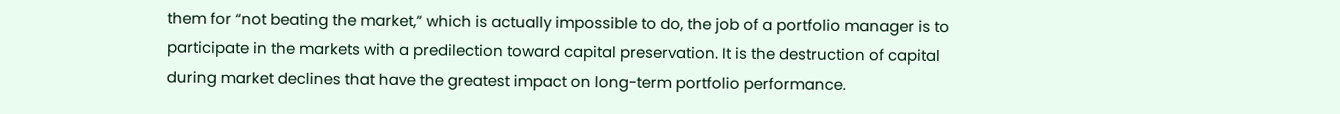them for “not beating the market,” which is actually impossible to do, the job of a portfolio manager is to participate in the markets with a predilection toward capital preservation. It is the destruction of capital during market declines that have the greatest impact on long-term portfolio performance.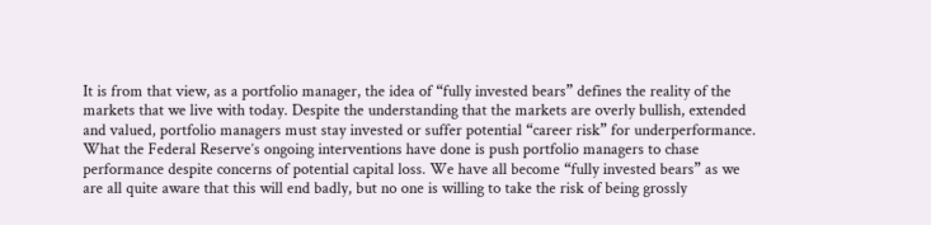It is from that view, as a portfolio manager, the idea of “fully invested bears” defines the reality of the markets that we live with today. Despite the understanding that the markets are overly bullish, extended and valued, portfolio managers must stay invested or suffer potential “career risk” for underperformance. What the Federal Reserve’s ongoing interventions have done is push portfolio managers to chase performance despite concerns of potential capital loss. We have all become “fully invested bears” as we are all quite aware that this will end badly, but no one is willing to take the risk of being grossly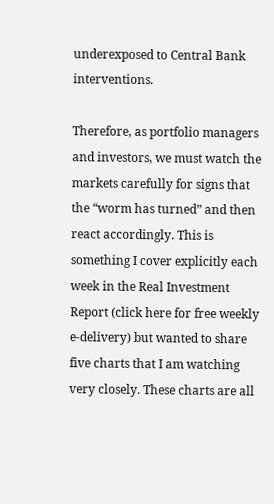underexposed to Central Bank interventions.

Therefore, as portfolio managers and investors, we must watch the markets carefully for signs that the “worm has turned” and then react accordingly. This is something I cover explicitly each week in the Real Investment Report (click here for free weekly e-delivery) but wanted to share five charts that I am watching very closely. These charts are all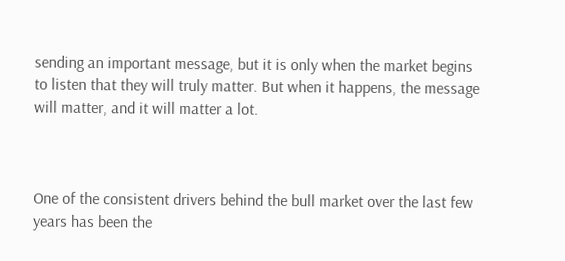sending an important message, but it is only when the market begins to listen that they will truly matter. But when it happens, the message will matter, and it will matter a lot.



One of the consistent drivers behind the bull market over the last few years has been the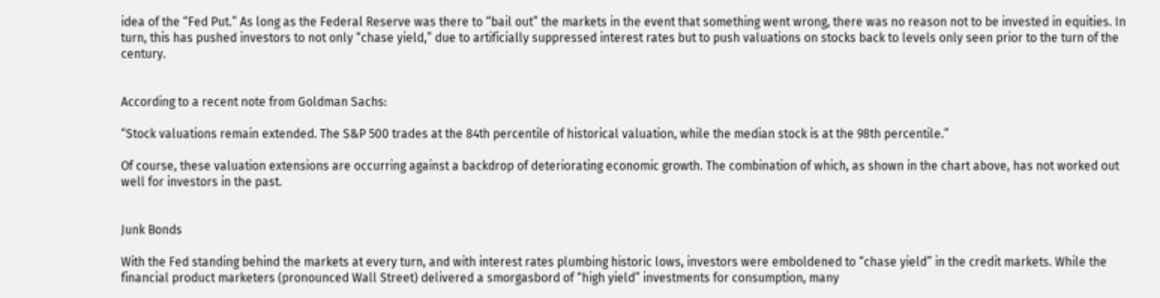idea of the “Fed Put.” As long as the Federal Reserve was there to “bail out” the markets in the event that something went wrong, there was no reason not to be invested in equities. In turn, this has pushed investors to not only “chase yield,” due to artificially suppressed interest rates but to push valuations on stocks back to levels only seen prior to the turn of the century.


According to a recent note from Goldman Sachs:

“Stock valuations remain extended. The S&P 500 trades at the 84th percentile of historical valuation, while the median stock is at the 98th percentile.”

Of course, these valuation extensions are occurring against a backdrop of deteriorating economic growth. The combination of which, as shown in the chart above, has not worked out well for investors in the past.


Junk Bonds

With the Fed standing behind the markets at every turn, and with interest rates plumbing historic lows, investors were emboldened to “chase yield” in the credit markets. While the financial product marketers (pronounced Wall Street) delivered a smorgasbord of “high yield” investments for consumption, many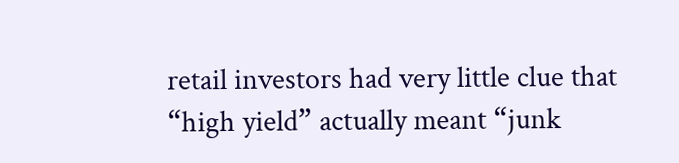retail investors had very little clue that “high yield” actually meant “junk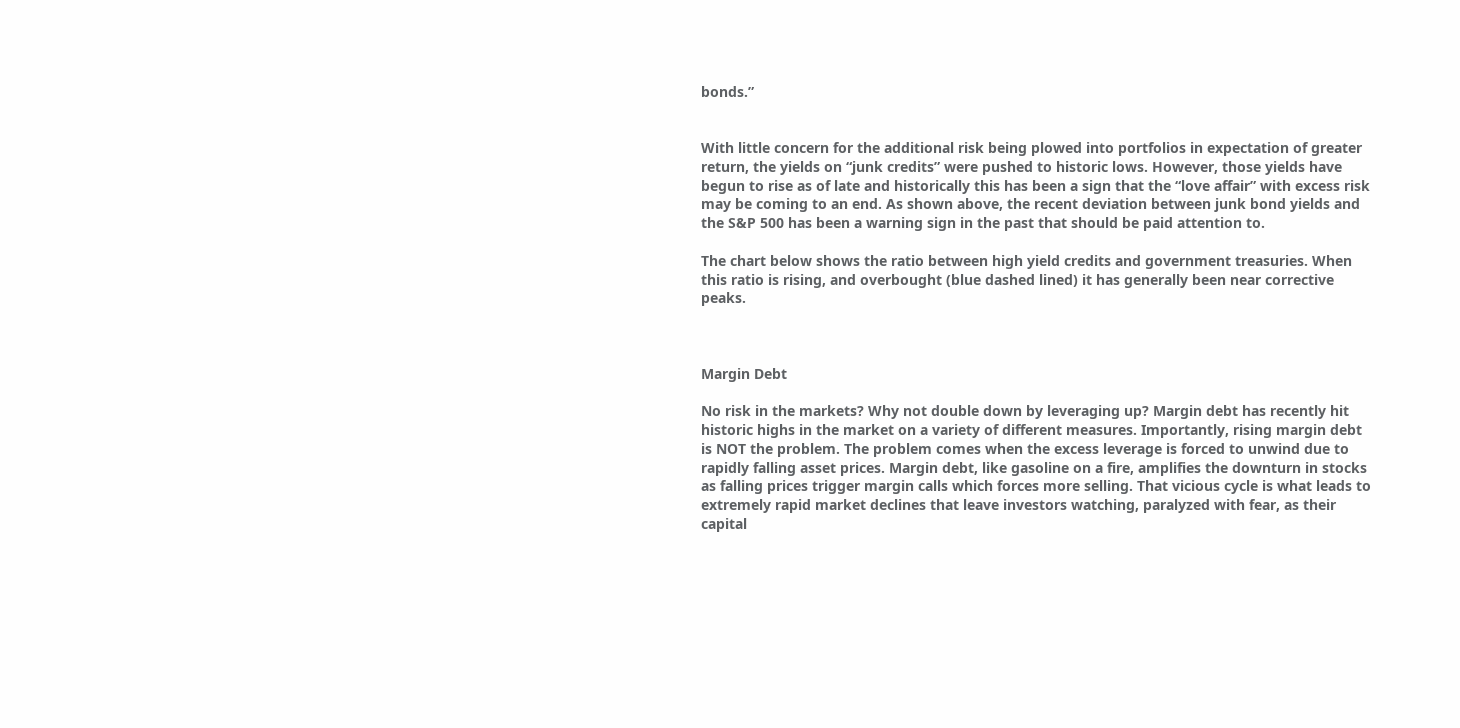bonds.”


With little concern for the additional risk being plowed into portfolios in expectation of greater return, the yields on “junk credits” were pushed to historic lows. However, those yields have begun to rise as of late and historically this has been a sign that the “love affair” with excess risk may be coming to an end. As shown above, the recent deviation between junk bond yields and the S&P 500 has been a warning sign in the past that should be paid attention to.

The chart below shows the ratio between high yield credits and government treasuries. When this ratio is rising, and overbought (blue dashed lined) it has generally been near corrective peaks.



Margin Debt

No risk in the markets? Why not double down by leveraging up? Margin debt has recently hit historic highs in the market on a variety of different measures. Importantly, rising margin debt is NOT the problem. The problem comes when the excess leverage is forced to unwind due to rapidly falling asset prices. Margin debt, like gasoline on a fire, amplifies the downturn in stocks as falling prices trigger margin calls which forces more selling. That vicious cycle is what leads to extremely rapid market declines that leave investors watching, paralyzed with fear, as their capital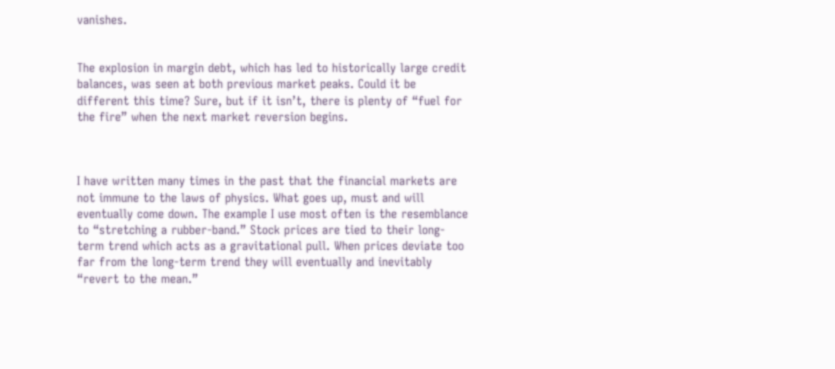vanishes.


The explosion in margin debt, which has led to historically large credit balances, was seen at both previous market peaks. Could it be different this time? Sure, but if it isn’t, there is plenty of “fuel for the fire” when the next market reversion begins.



I have written many times in the past that the financial markets are not immune to the laws of physics. What goes up, must and will eventually come down. The example I use most often is the resemblance to “stretching a rubber-band.” Stock prices are tied to their long-term trend which acts as a gravitational pull. When prices deviate too far from the long-term trend they will eventually and inevitably “revert to the mean.”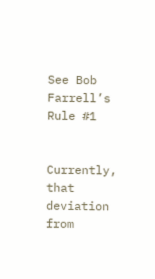See Bob Farrell’s Rule #1


Currently, that deviation from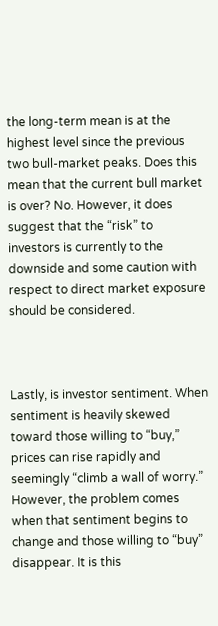the long-term mean is at the highest level since the previous two bull-market peaks. Does this mean that the current bull market is over? No. However, it does suggest that the “risk” to investors is currently to the downside and some caution with respect to direct market exposure should be considered.



Lastly, is investor sentiment. When sentiment is heavily skewed toward those willing to “buy,” prices can rise rapidly and seemingly “climb a wall of worry.” However, the problem comes when that sentiment begins to change and those willing to “buy” disappear. It is this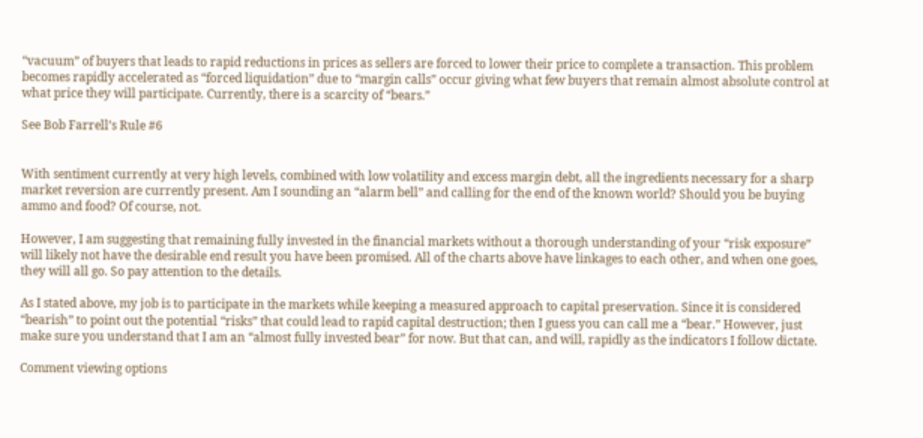“vacuum” of buyers that leads to rapid reductions in prices as sellers are forced to lower their price to complete a transaction. This problem becomes rapidly accelerated as “forced liquidation” due to “margin calls” occur giving what few buyers that remain almost absolute control at what price they will participate. Currently, there is a scarcity of “bears.”

See Bob Farrell’s Rule #6


With sentiment currently at very high levels, combined with low volatility and excess margin debt, all the ingredients necessary for a sharp market reversion are currently present. Am I sounding an “alarm bell” and calling for the end of the known world? Should you be buying ammo and food? Of course, not.

However, I am suggesting that remaining fully invested in the financial markets without a thorough understanding of your “risk exposure” will likely not have the desirable end result you have been promised. All of the charts above have linkages to each other, and when one goes, they will all go. So pay attention to the details.

As I stated above, my job is to participate in the markets while keeping a measured approach to capital preservation. Since it is considered “bearish” to point out the potential “risks” that could lead to rapid capital destruction; then I guess you can call me a “bear.” However, just make sure you understand that I am an “almost fully invested bear” for now. But that can, and will, rapidly as the indicators I follow dictate.

Comment viewing options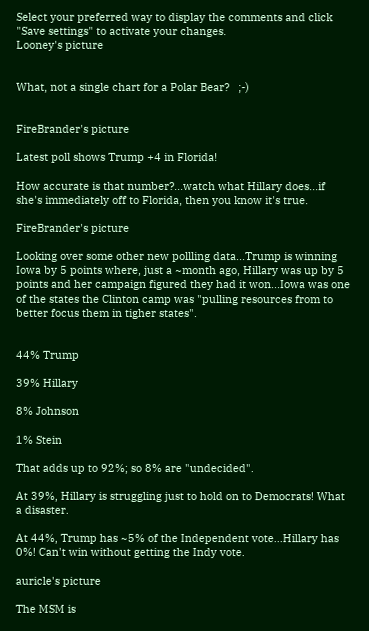Select your preferred way to display the comments and click "Save settings" to activate your changes.
Looney's picture


What, not a single chart for a Polar Bear?   ;-)


FireBrander's picture

Latest poll shows Trump +4 in Florida!

How accurate is that number?...watch what Hillary does...if she's immediately off to Florida, then you know it's true.

FireBrander's picture

Looking over some other new pollling data...Trump is winning Iowa by 5 points where, just a ~month ago, Hillary was up by 5 points and her campaign figured they had it won...Iowa was one of the states the Clinton camp was "pulling resources from to better focus them in tigher states".


44% Trump

39% Hillary

8% Johnson

1% Stein

That adds up to 92%; so 8% are "undecided".

At 39%, Hillary is struggling just to hold on to Democrats! What a disaster.

At 44%, Trump has ~5% of the Independent vote...Hillary has 0%! Can't win without getting the Indy vote.

auricle's picture

The MSM is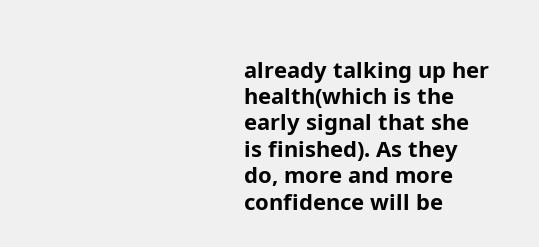already talking up her health(which is the early signal that she is finished). As they do, more and more confidence will be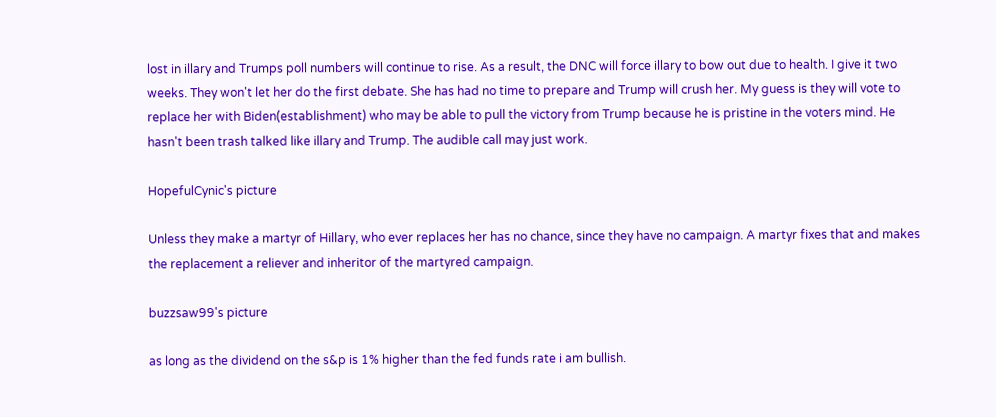lost in illary and Trumps poll numbers will continue to rise. As a result, the DNC will force illary to bow out due to health. I give it two weeks. They won't let her do the first debate. She has had no time to prepare and Trump will crush her. My guess is they will vote to replace her with Biden(establishment) who may be able to pull the victory from Trump because he is pristine in the voters mind. He hasn't been trash talked like illary and Trump. The audible call may just work.

HopefulCynic's picture

Unless they make a martyr of Hillary, who ever replaces her has no chance, since they have no campaign. A martyr fixes that and makes the replacement a reliever and inheritor of the martyred campaign.

buzzsaw99's picture

as long as the dividend on the s&p is 1% higher than the fed funds rate i am bullish.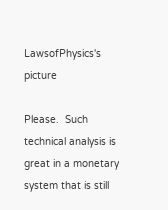LawsofPhysics's picture

Please.  Such technical analysis is great in a monetary system that is still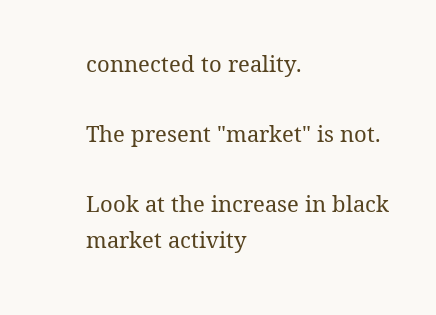connected to reality.

The present "market" is not.

Look at the increase in black market activity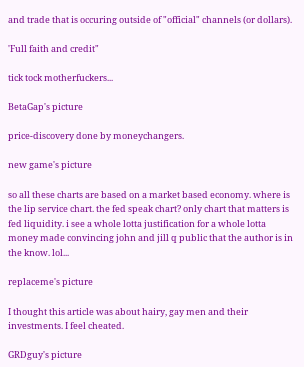and trade that is occuring outside of "official" channels (or dollars).

'Full faith and credit"

tick tock motherfuckers...

BetaGap's picture

price-discovery done by moneychangers.

new game's picture

so all these charts are based on a market based economy. where is the lip service chart. the fed speak chart? only chart that matters is fed liquidity. i see a whole lotta justification for a whole lotta money made convincing john and jill q public that the author is in the know. lol...

replaceme's picture

I thought this article was about hairy, gay men and their investments. I feel cheated.

GRDguy's picture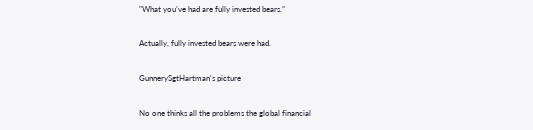"What you’ve had are fully invested bears.”

Actually, fully invested bears were had.

GunnerySgtHartman's picture

No one thinks all the problems the global financial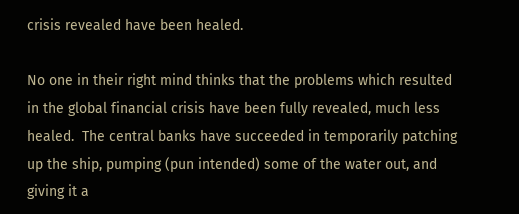crisis revealed have been healed.

No one in their right mind thinks that the problems which resulted in the global financial crisis have been fully revealed, much less healed.  The central banks have succeeded in temporarily patching up the ship, pumping (pun intended) some of the water out, and giving it a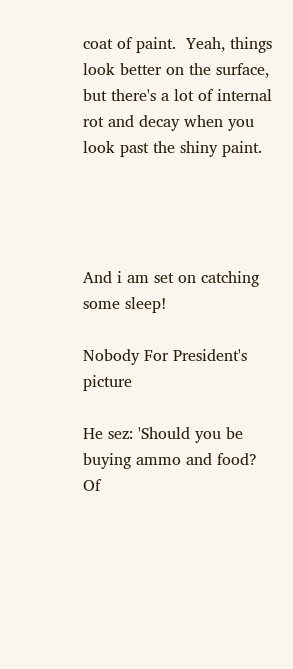coat of paint.  Yeah, things look better on the surface, but there's a lot of internal rot and decay when you look past the shiny paint.




And i am set on catching some sleep!

Nobody For President's picture

He sez: 'Should you be buying ammo and food? Of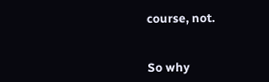course, not.


So why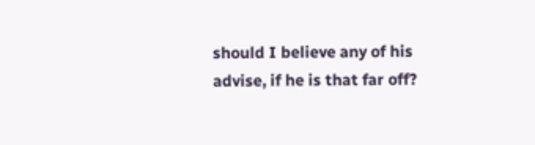should I believe any of his advise, if he is that far off?